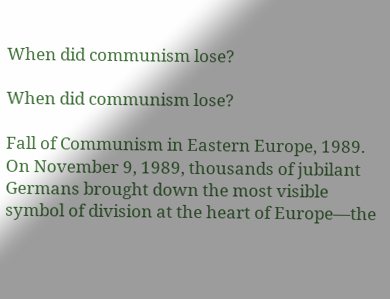When did communism lose?

When did communism lose?

Fall of Communism in Eastern Europe, 1989. On November 9, 1989, thousands of jubilant Germans brought down the most visible symbol of division at the heart of Europe—the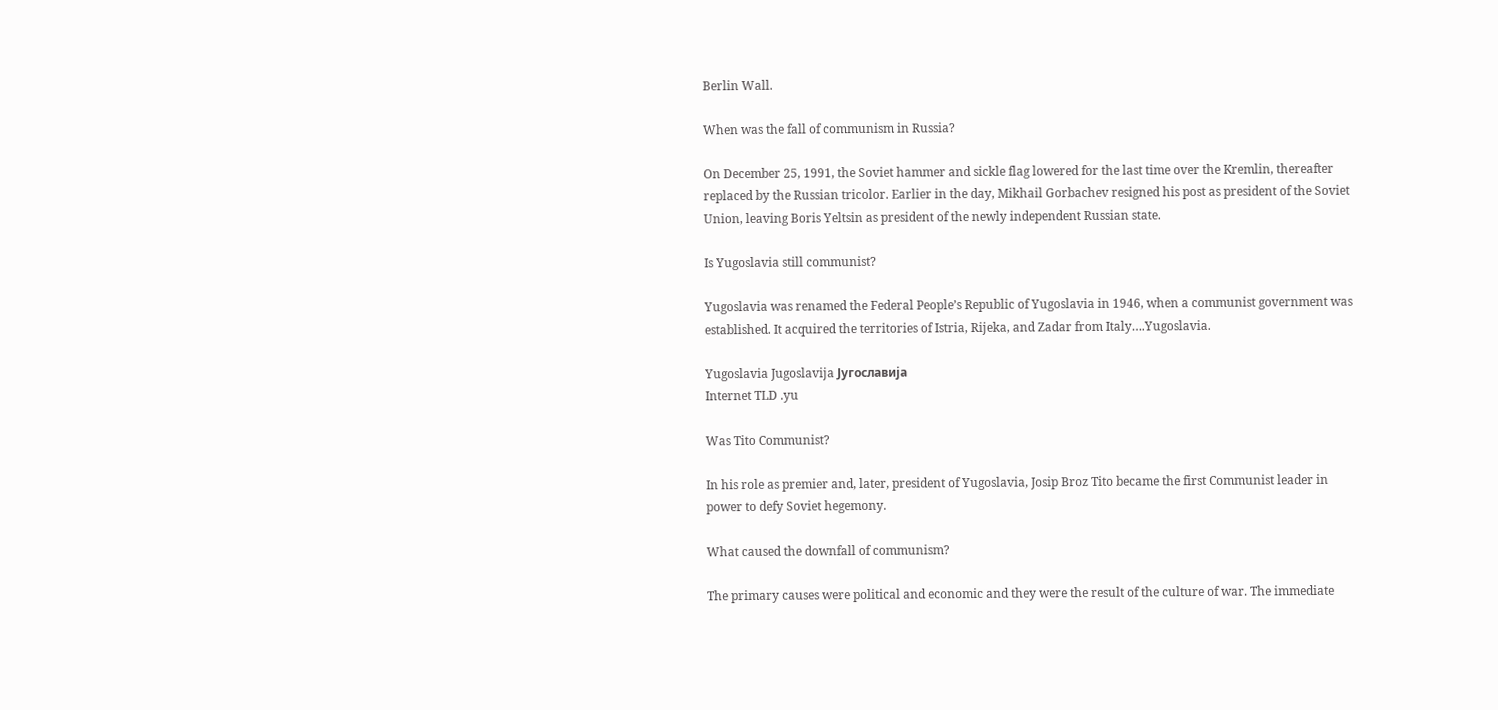Berlin Wall.

When was the fall of communism in Russia?

On December 25, 1991, the Soviet hammer and sickle flag lowered for the last time over the Kremlin, thereafter replaced by the Russian tricolor. Earlier in the day, Mikhail Gorbachev resigned his post as president of the Soviet Union, leaving Boris Yeltsin as president of the newly independent Russian state.

Is Yugoslavia still communist?

Yugoslavia was renamed the Federal People’s Republic of Yugoslavia in 1946, when a communist government was established. It acquired the territories of Istria, Rijeka, and Zadar from Italy….Yugoslavia.

Yugoslavia Jugoslavija Југославија
Internet TLD .yu

Was Tito Communist?

In his role as premier and, later, president of Yugoslavia, Josip Broz Tito became the first Communist leader in power to defy Soviet hegemony.

What caused the downfall of communism?

The primary causes were political and economic and they were the result of the culture of war. The immediate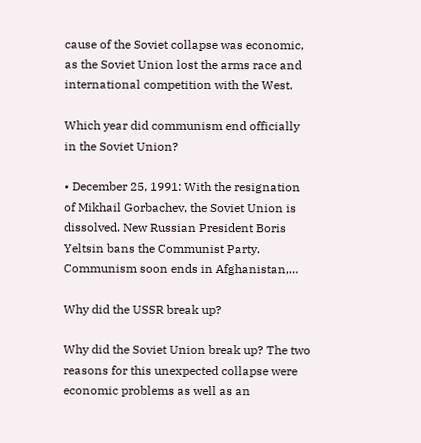cause of the Soviet collapse was economic, as the Soviet Union lost the arms race and international competition with the West.

Which year did communism end officially in the Soviet Union?

• December 25, 1991: With the resignation of Mikhail Gorbachev, the Soviet Union is dissolved. New Russian President Boris Yeltsin bans the Communist Party. Communism soon ends in Afghanistan,…

Why did the USSR break up?

Why did the Soviet Union break up? The two reasons for this unexpected collapse were economic problems as well as an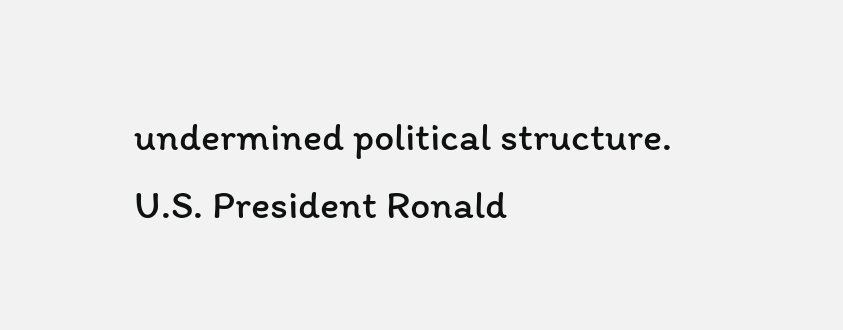undermined political structure. U.S. President Ronald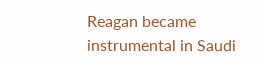Reagan became instrumental in Saudi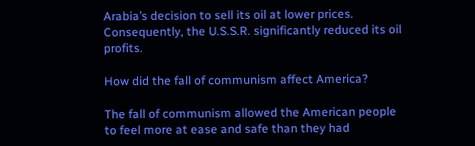Arabia’s decision to sell its oil at lower prices. Consequently, the U.S.S.R. significantly reduced its oil profits.

How did the fall of communism affect America?

The fall of communism allowed the American people to feel more at ease and safe than they had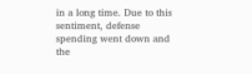in a long time. Due to this sentiment, defense spending went down and the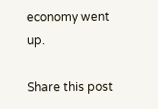economy went up.

Share this post